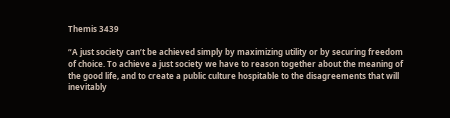Themis 3439

“A just society can’t be achieved simply by maximizing utility or by securing freedom of choice. To achieve a just society we have to reason together about the meaning of the good life, and to create a public culture hospitable to the disagreements that will inevitably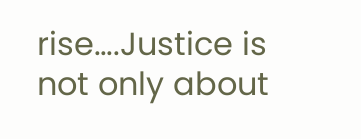rise….Justice is not only about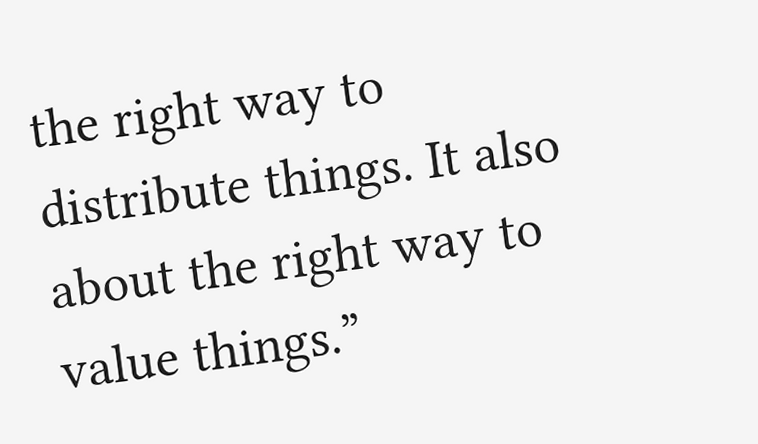the right way to distribute things. It also about the right way to value things.”